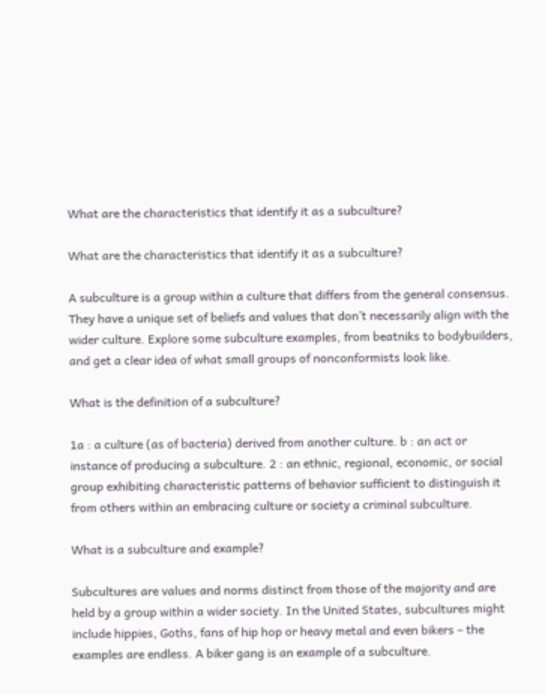What are the characteristics that identify it as a subculture?

What are the characteristics that identify it as a subculture?

A subculture is a group within a culture that differs from the general consensus. They have a unique set of beliefs and values that don’t necessarily align with the wider culture. Explore some subculture examples, from beatniks to bodybuilders, and get a clear idea of what small groups of nonconformists look like.

What is the definition of a subculture?

1a : a culture (as of bacteria) derived from another culture. b : an act or instance of producing a subculture. 2 : an ethnic, regional, economic, or social group exhibiting characteristic patterns of behavior sufficient to distinguish it from others within an embracing culture or society a criminal subculture.

What is a subculture and example?

Subcultures are values and norms distinct from those of the majority and are held by a group within a wider society. In the United States, subcultures might include hippies, Goths, fans of hip hop or heavy metal and even bikers – the examples are endless. A biker gang is an example of a subculture.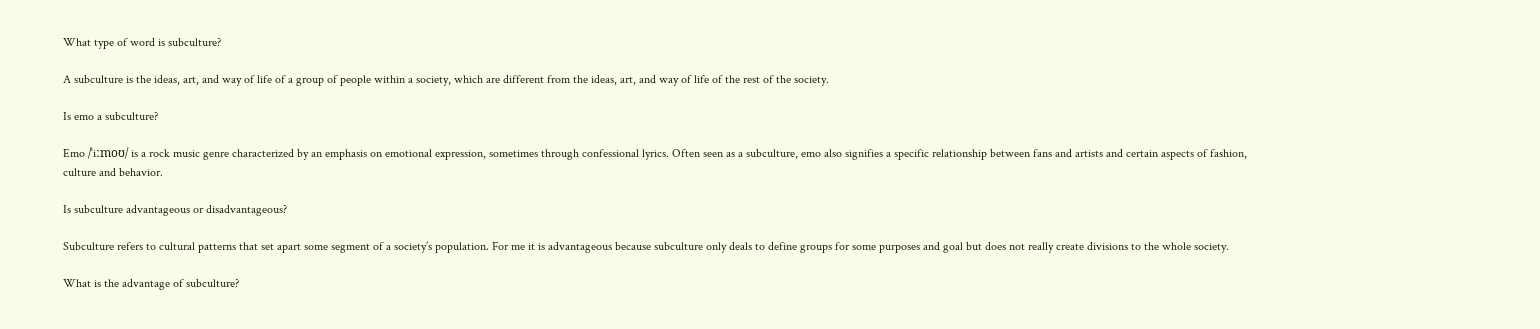What type of word is subculture?

A subculture is the ideas, art, and way of life of a group of people within a society, which are different from the ideas, art, and way of life of the rest of the society.

Is emo a subculture?

Emo /ˈiːmoʊ/ is a rock music genre characterized by an emphasis on emotional expression, sometimes through confessional lyrics. Often seen as a subculture, emo also signifies a specific relationship between fans and artists and certain aspects of fashion, culture and behavior.

Is subculture advantageous or disadvantageous?

Subculture refers to cultural patterns that set apart some segment of a society’s population. For me it is advantageous because subculture only deals to define groups for some purposes and goal but does not really create divisions to the whole society.

What is the advantage of subculture?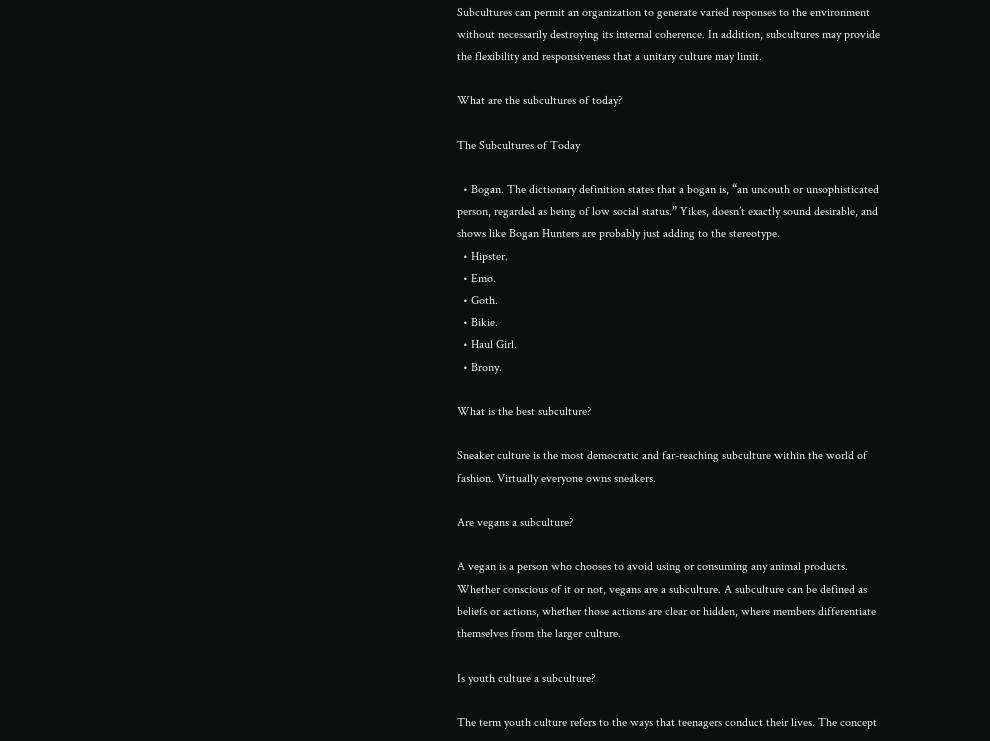Subcultures can permit an organization to generate varied responses to the environment without necessarily destroying its internal coherence. In addition, subcultures may provide the flexibility and responsiveness that a unitary culture may limit.

What are the subcultures of today?

The Subcultures of Today

  • Bogan. The dictionary definition states that a bogan is, “an uncouth or unsophisticated person, regarded as being of low social status.” Yikes, doesn’t exactly sound desirable, and shows like Bogan Hunters are probably just adding to the stereotype.
  • Hipster.
  • Emo.
  • Goth.
  • Bikie.
  • Haul Girl.
  • Brony.

What is the best subculture?

Sneaker culture is the most democratic and far-reaching subculture within the world of fashion. Virtually everyone owns sneakers.

Are vegans a subculture?

A vegan is a person who chooses to avoid using or consuming any animal products. Whether conscious of it or not, vegans are a subculture. A subculture can be defined as beliefs or actions, whether those actions are clear or hidden, where members differentiate themselves from the larger culture.

Is youth culture a subculture?

The term youth culture refers to the ways that teenagers conduct their lives. The concept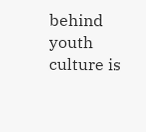behind youth culture is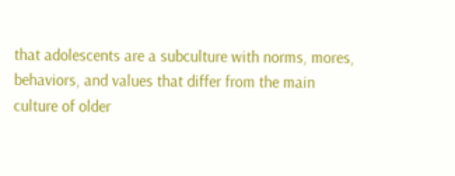that adolescents are a subculture with norms, mores, behaviors, and values that differ from the main culture of older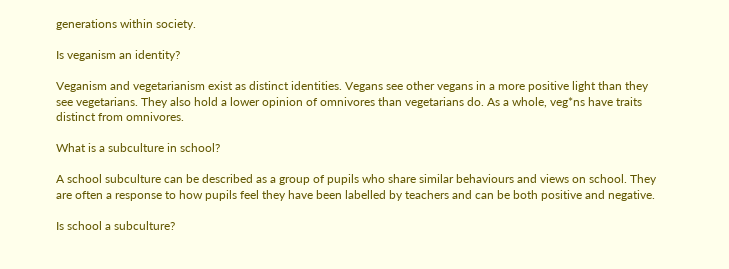generations within society.

Is veganism an identity?

Veganism and vegetarianism exist as distinct identities. Vegans see other vegans in a more positive light than they see vegetarians. They also hold a lower opinion of omnivores than vegetarians do. As a whole, veg*ns have traits distinct from omnivores.

What is a subculture in school?

A school subculture can be described as a group of pupils who share similar behaviours and views on school. They are often a response to how pupils feel they have been labelled by teachers and can be both positive and negative.

Is school a subculture?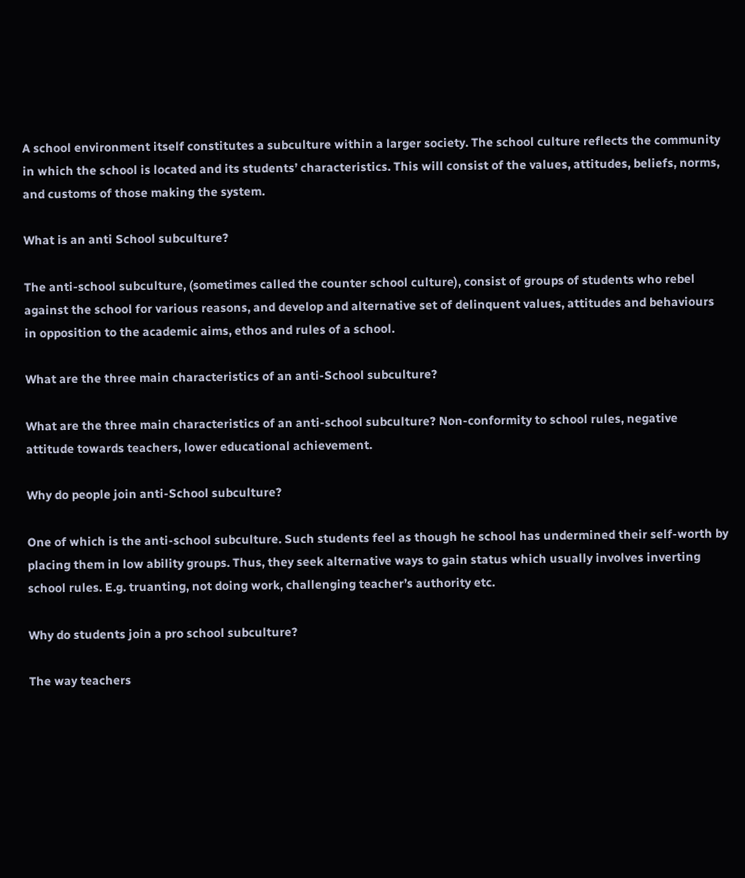A school environment itself constitutes a subculture within a larger society. The school culture reflects the community in which the school is located and its students’ characteristics. This will consist of the values, attitudes, beliefs, norms, and customs of those making the system.

What is an anti School subculture?

The anti-school subculture, (sometimes called the counter school culture), consist of groups of students who rebel against the school for various reasons, and develop and alternative set of delinquent values, attitudes and behaviours in opposition to the academic aims, ethos and rules of a school.

What are the three main characteristics of an anti-School subculture?

What are the three main characteristics of an anti-school subculture? Non-conformity to school rules, negative attitude towards teachers, lower educational achievement.

Why do people join anti-School subculture?

One of which is the anti-school subculture. Such students feel as though he school has undermined their self-worth by placing them in low ability groups. Thus, they seek alternative ways to gain status which usually involves inverting school rules. E.g. truanting, not doing work, challenging teacher’s authority etc.

Why do students join a pro school subculture?

The way teachers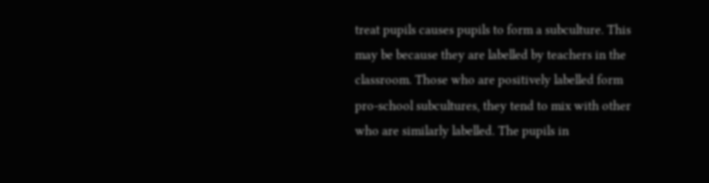treat pupils causes pupils to form a subculture. This may be because they are labelled by teachers in the classroom. Those who are positively labelled form pro-school subcultures, they tend to mix with other who are similarly labelled. The pupils in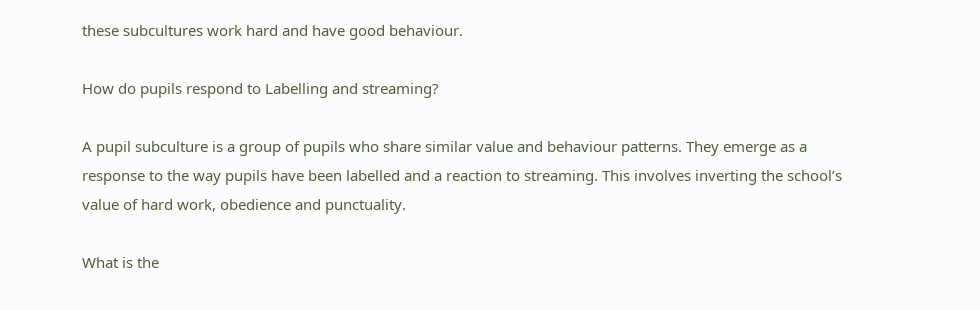these subcultures work hard and have good behaviour.

How do pupils respond to Labelling and streaming?

A pupil subculture is a group of pupils who share similar value and behaviour patterns. They emerge as a response to the way pupils have been labelled and a reaction to streaming. This involves inverting the school’s value of hard work, obedience and punctuality.

What is the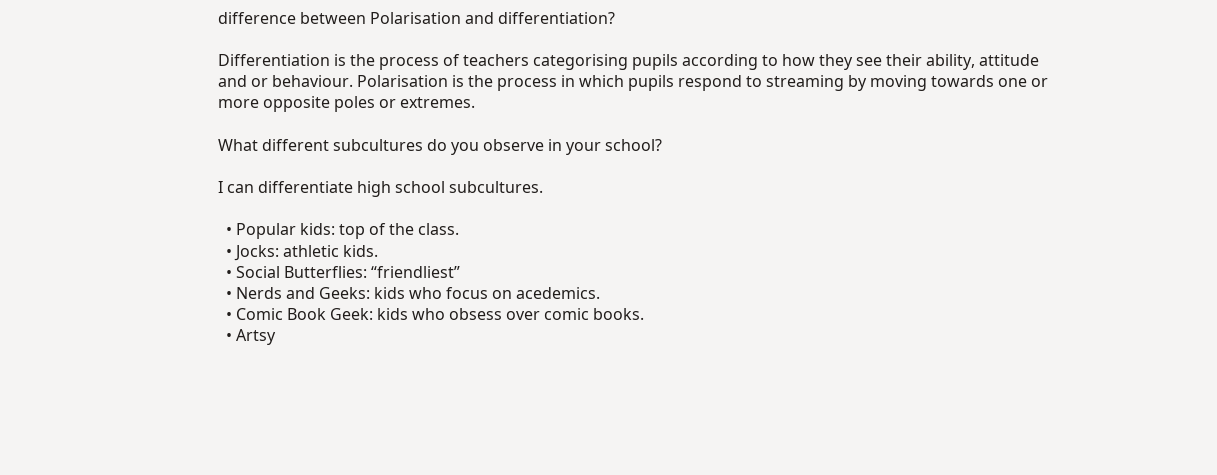difference between Polarisation and differentiation?

Differentiation is the process of teachers categorising pupils according to how they see their ability, attitude and or behaviour. Polarisation is the process in which pupils respond to streaming by moving towards one or more opposite poles or extremes.

What different subcultures do you observe in your school?

I can differentiate high school subcultures.

  • Popular kids: top of the class.
  • Jocks: athletic kids.
  • Social Butterflies: “friendliest”
  • Nerds and Geeks: kids who focus on acedemics.
  • Comic Book Geek: kids who obsess over comic books.
  • Artsy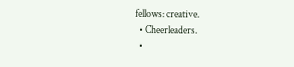fellows: creative.
  • Cheerleaders.
  •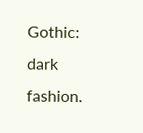Gothic: dark fashion.